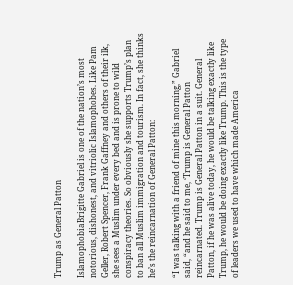Trump as General Patton

IslamophobiaBrigitte Gabriel is one of the nation’s most notorious, dishonest, and vitriolic Islamophobes. Like Pam Geller, Robert Spencer, Frank Gaffney and others of their ilk, she sees a Muslim under every bed and is prone to wild conspiracy theories. So obviously she supports Trump’s plan to ban all Muslim immigration and tourism. In fact, she thinks he’s the reincarnation of General Patton:

“I was talking with a friend of mine this morning,” Gabriel said, “and he said to me, ‘Trump is General Patton reincarnated. Trump is General Patton in a suit. General Patton, if he was alive today, he would be talking exactly like Trump, he would be doing exactly like Trump. This is the type of leaders we used to have which made America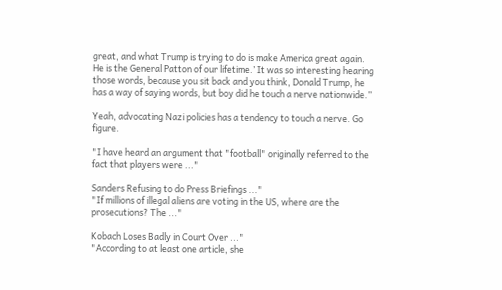great, and what Trump is trying to do is make America great again. He is the General Patton of our lifetime.’ It was so interesting hearing those words, because you sit back and you think, Donald Trump, he has a way of saying words, but boy did he touch a nerve nationwide.”

Yeah, advocating Nazi policies has a tendency to touch a nerve. Go figure.

"I have heard an argument that "football" originally referred to the fact that players were ..."

Sanders Refusing to do Press Briefings ..."
"If millions of illegal aliens are voting in the US, where are the prosecutions? The ..."

Kobach Loses Badly in Court Over ..."
"According to at least one article, she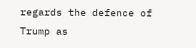regards the defence of Trump as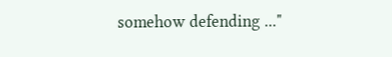somehow defending ..."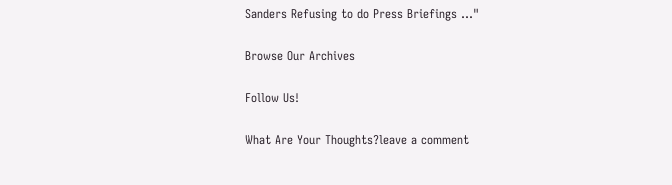Sanders Refusing to do Press Briefings ..."

Browse Our Archives

Follow Us!

What Are Your Thoughts?leave a comment